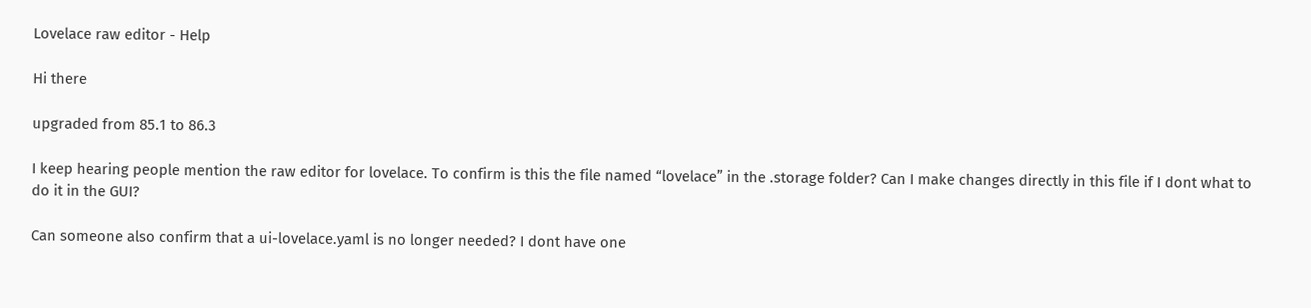Lovelace raw editor - Help

Hi there

upgraded from 85.1 to 86.3

I keep hearing people mention the raw editor for lovelace. To confirm is this the file named “lovelace” in the .storage folder? Can I make changes directly in this file if I dont what to do it in the GUI?

Can someone also confirm that a ui-lovelace.yaml is no longer needed? I dont have one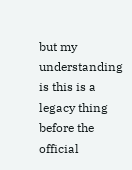but my understanding is this is a legacy thing before the official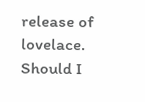release of lovelace. Should I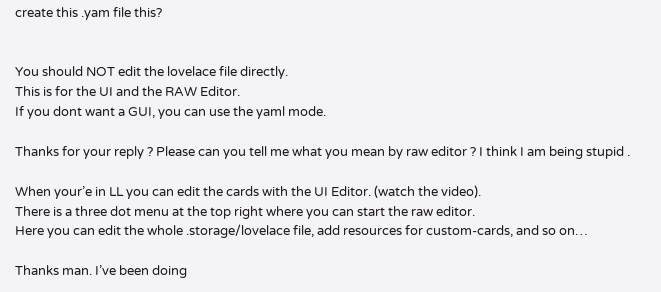create this .yam file this?


You should NOT edit the lovelace file directly.
This is for the UI and the RAW Editor.
If you dont want a GUI, you can use the yaml mode.

Thanks for your reply ? Please can you tell me what you mean by raw editor ? I think I am being stupid .

When your’e in LL you can edit the cards with the UI Editor. (watch the video).
There is a three dot menu at the top right where you can start the raw editor.
Here you can edit the whole .storage/lovelace file, add resources for custom-cards, and so on…

Thanks man. I’ve been doing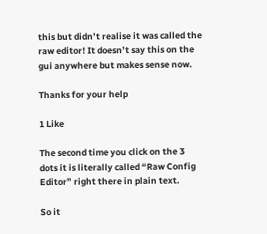this but didn’t realise it was called the raw editor! It doesn’t say this on the gui anywhere but makes sense now.

Thanks for your help

1 Like

The second time you click on the 3 dots it is literally called “Raw Config Editor” right there in plain text.

So it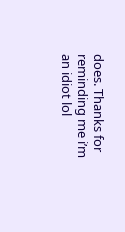does. Thanks for reminding me i’m an idiot lol